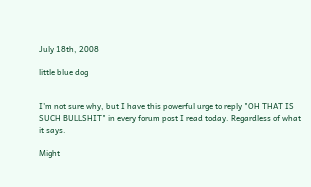July 18th, 2008

little blue dog


I'm not sure why, but I have this powerful urge to reply "OH THAT IS SUCH BULLSHIT" in every forum post I read today. Regardless of what it says.

Might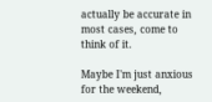actually be accurate in most cases, come to think of it.

Maybe I'm just anxious for the weekend,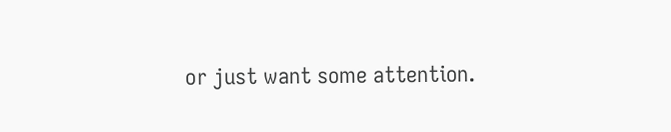or just want some attention.